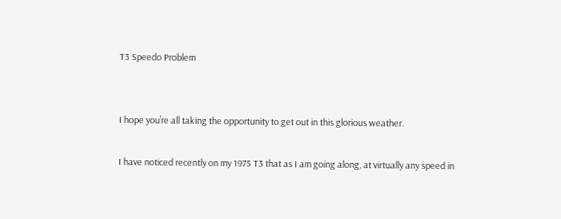T3 Speedo Problem


I hope you’re all taking the opportunity to get out in this glorious weather.

I have noticed recently on my 1975 T3 that as I am going along, at virtually any speed in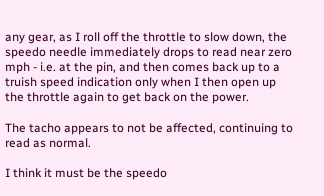any gear, as I roll off the throttle to slow down, the speedo needle immediately drops to read near zero mph - i.e. at the pin, and then comes back up to a truish speed indication only when I then open up the throttle again to get back on the power.

The tacho appears to not be affected, continuing to read as normal.

I think it must be the speedo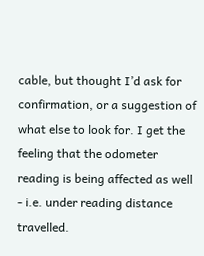cable, but thought I’d ask for confirmation, or a suggestion of what else to look for. I get the feeling that the odometer reading is being affected as well - i.e. under reading distance travelled.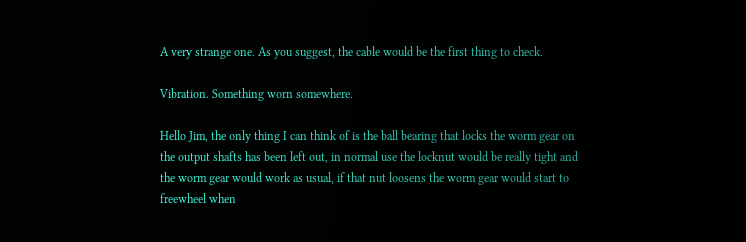A very strange one. As you suggest, the cable would be the first thing to check.

Vibration. Something worn somewhere.

Hello Jim, the only thing I can think of is the ball bearing that locks the worm gear on the output shafts has been left out, in normal use the locknut would be really tight and the worm gear would work as usual, if that nut loosens the worm gear would start to freewheel when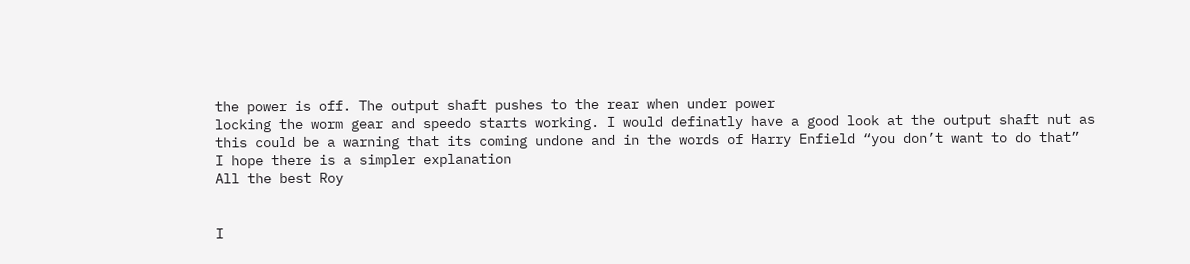the power is off. The output shaft pushes to the rear when under power
locking the worm gear and speedo starts working. I would definatly have a good look at the output shaft nut as this could be a warning that its coming undone and in the words of Harry Enfield “you don’t want to do that”
I hope there is a simpler explanation
All the best Roy


I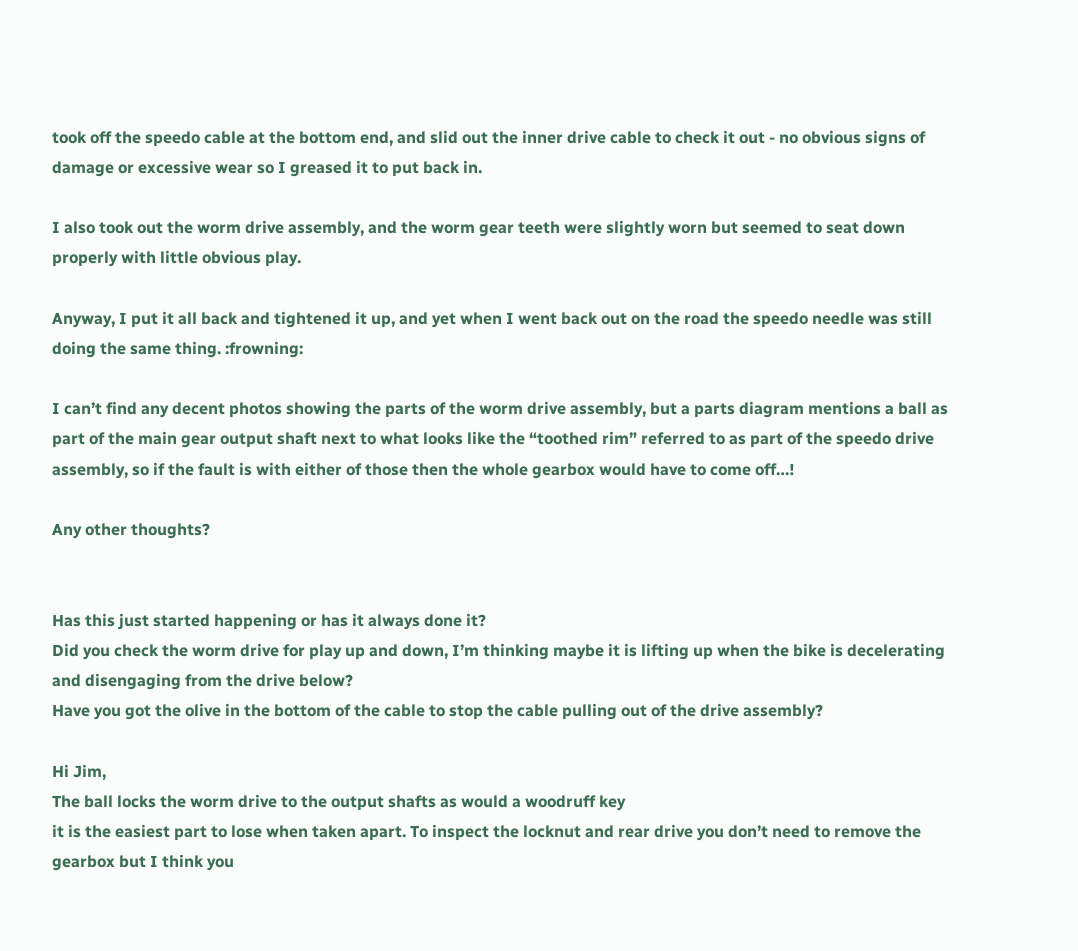took off the speedo cable at the bottom end, and slid out the inner drive cable to check it out - no obvious signs of damage or excessive wear so I greased it to put back in.

I also took out the worm drive assembly, and the worm gear teeth were slightly worn but seemed to seat down properly with little obvious play.

Anyway, I put it all back and tightened it up, and yet when I went back out on the road the speedo needle was still doing the same thing. :frowning:

I can’t find any decent photos showing the parts of the worm drive assembly, but a parts diagram mentions a ball as part of the main gear output shaft next to what looks like the “toothed rim” referred to as part of the speedo drive assembly, so if the fault is with either of those then the whole gearbox would have to come off…!

Any other thoughts?


Has this just started happening or has it always done it?
Did you check the worm drive for play up and down, I’m thinking maybe it is lifting up when the bike is decelerating and disengaging from the drive below?
Have you got the olive in the bottom of the cable to stop the cable pulling out of the drive assembly?

Hi Jim,
The ball locks the worm drive to the output shafts as would a woodruff key
it is the easiest part to lose when taken apart. To inspect the locknut and rear drive you don’t need to remove the gearbox but I think you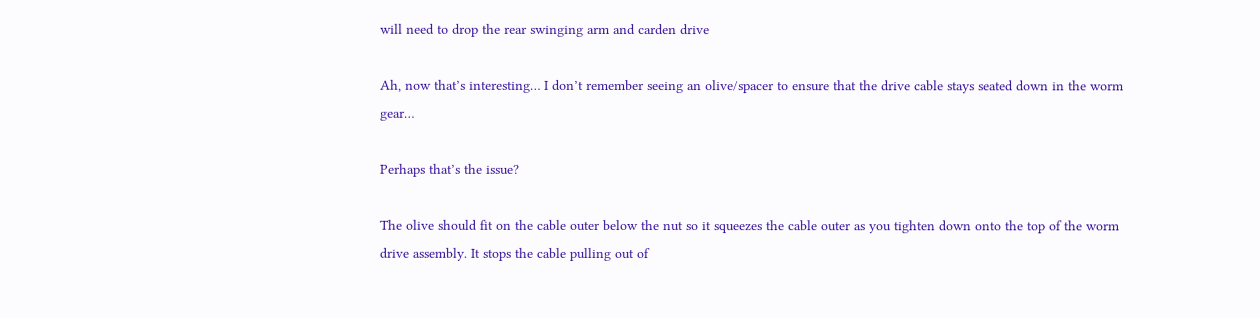will need to drop the rear swinging arm and carden drive

Ah, now that’s interesting… I don’t remember seeing an olive/spacer to ensure that the drive cable stays seated down in the worm gear…

Perhaps that’s the issue?

The olive should fit on the cable outer below the nut so it squeezes the cable outer as you tighten down onto the top of the worm drive assembly. It stops the cable pulling out of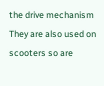the drive mechanism
They are also used on scooters so are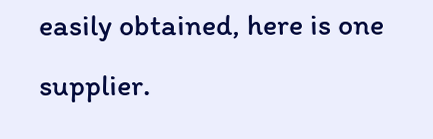easily obtained, here is one supplier.